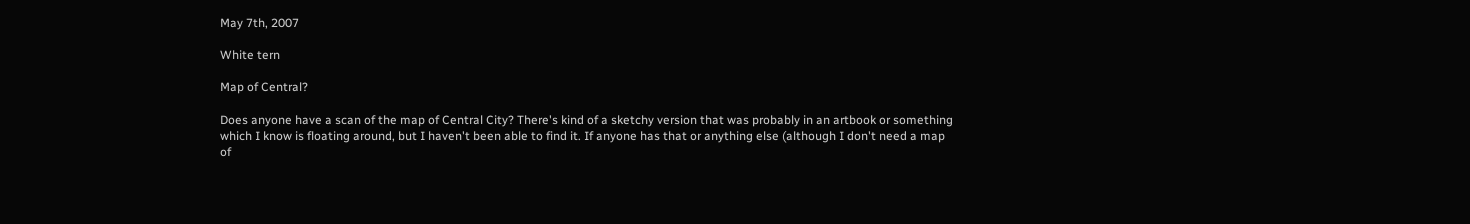May 7th, 2007

White tern

Map of Central?

Does anyone have a scan of the map of Central City? There's kind of a sketchy version that was probably in an artbook or something which I know is floating around, but I haven't been able to find it. If anyone has that or anything else (although I don't need a map of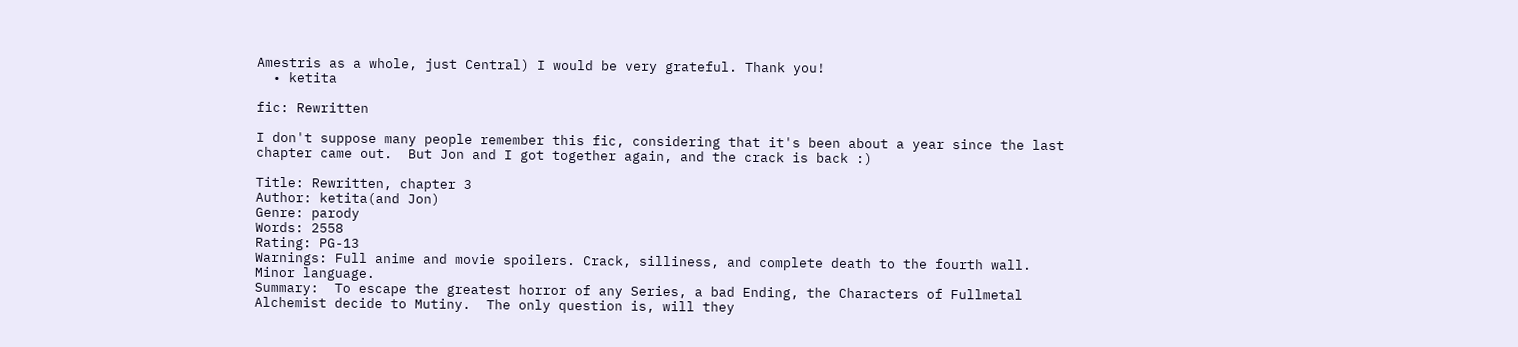Amestris as a whole, just Central) I would be very grateful. Thank you!
  • ketita

fic: Rewritten

I don't suppose many people remember this fic, considering that it's been about a year since the last chapter came out.  But Jon and I got together again, and the crack is back :)

Title: Rewritten, chapter 3
Author: ketita(and Jon)
Genre: parody
Words: 2558
Rating: PG-13
Warnings: Full anime and movie spoilers. Crack, silliness, and complete death to the fourth wall.  Minor language.
Summary:  To escape the greatest horror of any Series, a bad Ending, the Characters of Fullmetal Alchemist decide to Mutiny.  The only question is, will they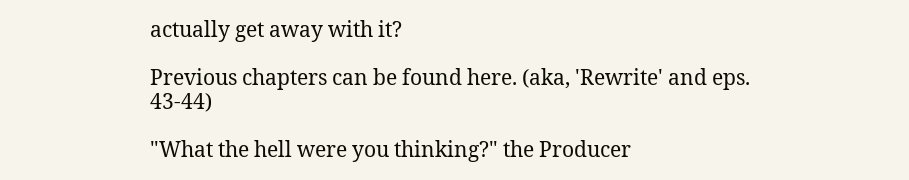actually get away with it?

Previous chapters can be found here. (aka, 'Rewrite' and eps. 43-44)

"What the hell were you thinking?" the Producer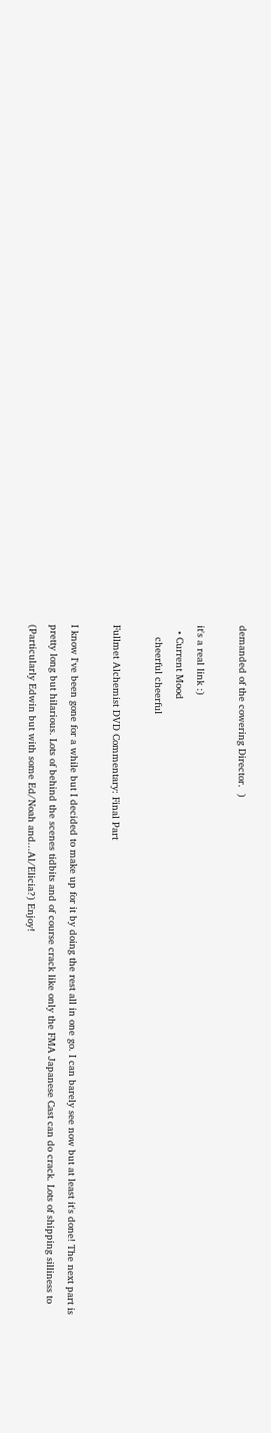demanded of the cowering Director.  )

it's a real link :)
  • Current Mood
    cheerful cheerful

Fullmet Alchemist DVD Commentary: Final Part

I know I've been gone for a while but I decided to make up for it by doing the rest all in one go. I can barely see now but at least it's done! The next part is pretty long but hilarious. Lots of behind the scenes tidbits and of course crack like only the FMA Japanese Cast can do crack. Lots of shipping silliness to (Particularly Edwin but with some Ed/Noah and...Al/Elicia?) Enjoy!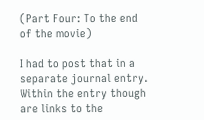(Part Four: To the end of the movie)

I had to post that in a separate journal entry. Within the entry though are links to the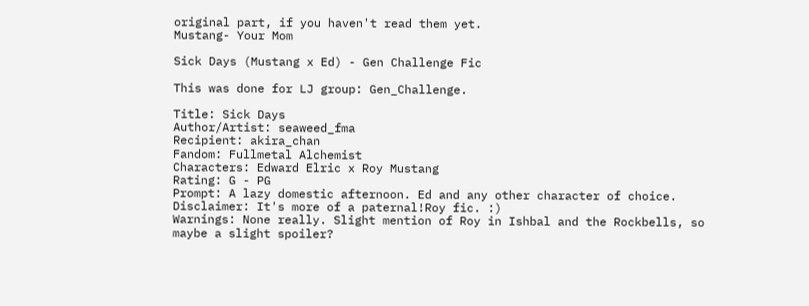original part, if you haven't read them yet.
Mustang- Your Mom

Sick Days (Mustang x Ed) - Gen Challenge Fic

This was done for LJ group: Gen_Challenge.

Title: Sick Days
Author/Artist: seaweed_fma
Recipient: akira_chan
Fandom: Fullmetal Alchemist
Characters: Edward Elric x Roy Mustang
Rating: G - PG
Prompt: A lazy domestic afternoon. Ed and any other character of choice.
Disclaimer: It's more of a paternal!Roy fic. :)
Warnings: None really. Slight mention of Roy in Ishbal and the Rockbells, so maybe a slight spoiler?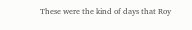These were the kind of days that Roy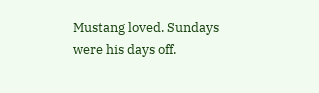Mustang loved. Sundays were his days off.